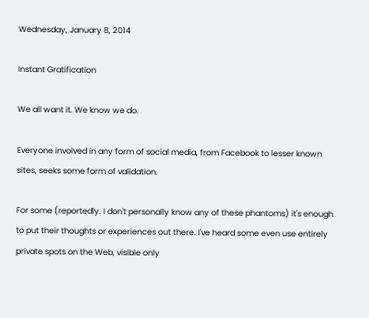Wednesday, January 8, 2014

Instant Gratification

We all want it. We know we do.

Everyone involved in any form of social media, from Facebook to lesser known sites, seeks some form of validation.

For some (reportedly. I don't personally know any of these phantoms) it's enough to put their thoughts or experiences out there. I've heard some even use entirely private spots on the Web, visible only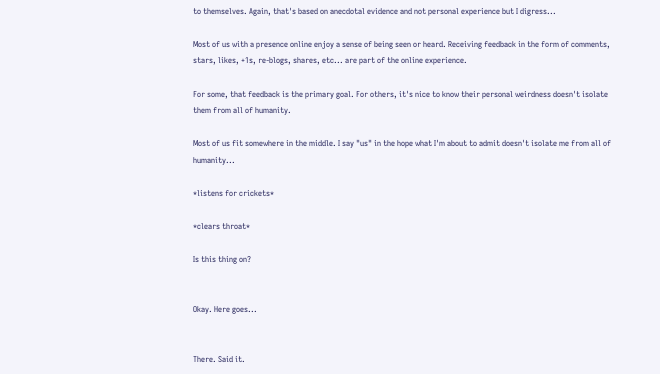to themselves. Again, that's based on anecdotal evidence and not personal experience but I digress...

Most of us with a presence online enjoy a sense of being seen or heard. Receiving feedback in the form of comments, stars, likes, +1s, re-blogs, shares, etc... are part of the online experience.

For some, that feedback is the primary goal. For others, it's nice to know their personal weirdness doesn't isolate them from all of humanity.

Most of us fit somewhere in the middle. I say "us" in the hope what I'm about to admit doesn't isolate me from all of humanity...

*listens for crickets*

*clears throat*

Is this thing on?


Okay. Here goes...


There. Said it.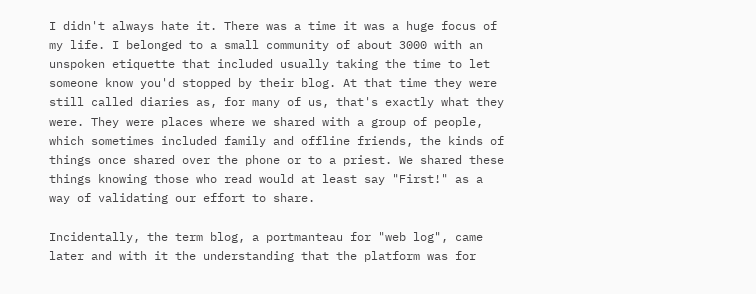I didn't always hate it. There was a time it was a huge focus of my life. I belonged to a small community of about 3000 with an unspoken etiquette that included usually taking the time to let someone know you'd stopped by their blog. At that time they were still called diaries as, for many of us, that's exactly what they were. They were places where we shared with a group of people, which sometimes included family and offline friends, the kinds of things once shared over the phone or to a priest. We shared these things knowing those who read would at least say "First!" as a way of validating our effort to share.

Incidentally, the term blog, a portmanteau for "web log", came later and with it the understanding that the platform was for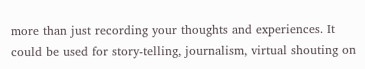more than just recording your thoughts and experiences. It could be used for story-telling, journalism, virtual shouting on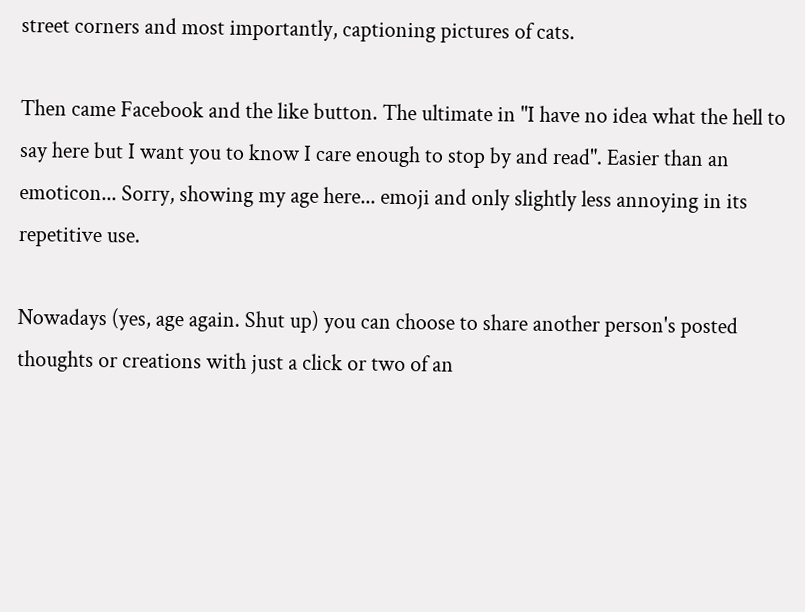street corners and most importantly, captioning pictures of cats.

Then came Facebook and the like button. The ultimate in "I have no idea what the hell to say here but I want you to know I care enough to stop by and read". Easier than an emoticon... Sorry, showing my age here... emoji and only slightly less annoying in its repetitive use.

Nowadays (yes, age again. Shut up) you can choose to share another person's posted thoughts or creations with just a click or two of an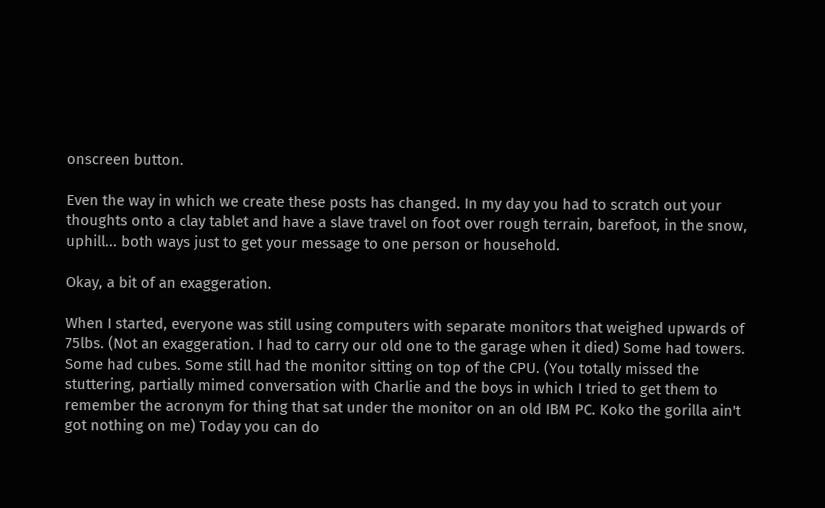onscreen button.

Even the way in which we create these posts has changed. In my day you had to scratch out your thoughts onto a clay tablet and have a slave travel on foot over rough terrain, barefoot, in the snow, uphill... both ways just to get your message to one person or household.

Okay, a bit of an exaggeration.

When I started, everyone was still using computers with separate monitors that weighed upwards of 75lbs. (Not an exaggeration. I had to carry our old one to the garage when it died) Some had towers. Some had cubes. Some still had the monitor sitting on top of the CPU. (You totally missed the stuttering, partially mimed conversation with Charlie and the boys in which I tried to get them to remember the acronym for thing that sat under the monitor on an old IBM PC. Koko the gorilla ain't got nothing on me) Today you can do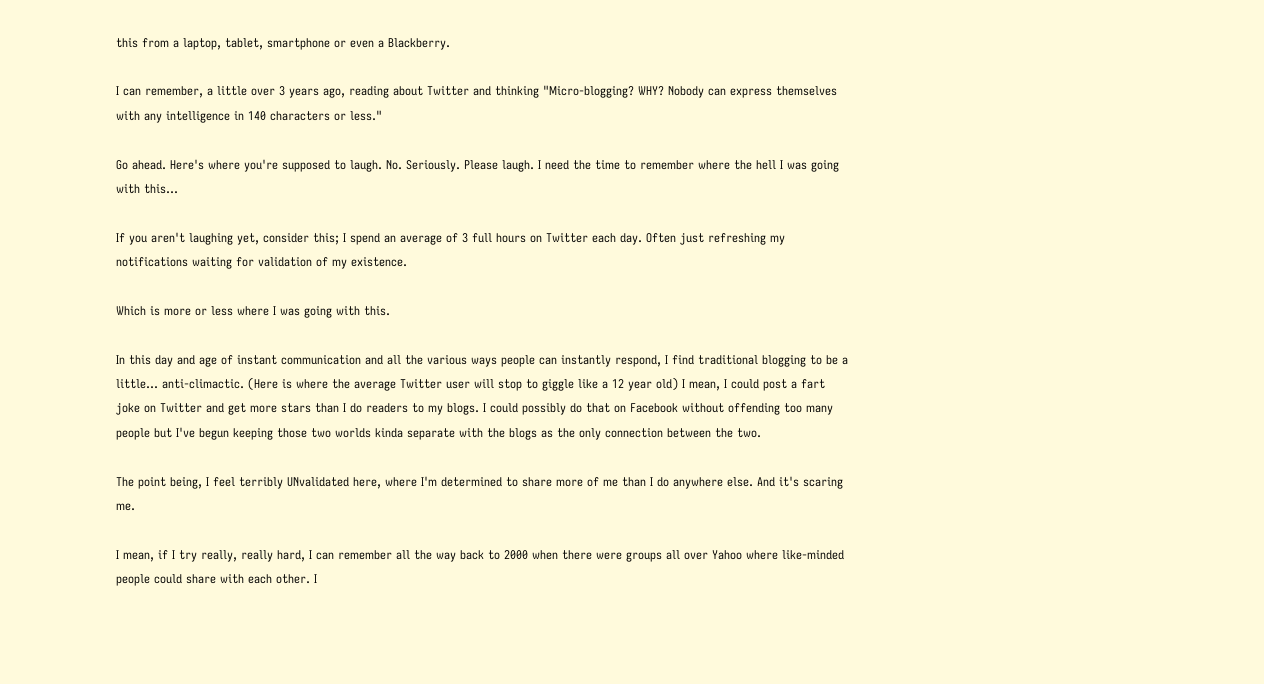this from a laptop, tablet, smartphone or even a Blackberry.

I can remember, a little over 3 years ago, reading about Twitter and thinking "Micro-blogging? WHY? Nobody can express themselves with any intelligence in 140 characters or less."

Go ahead. Here's where you're supposed to laugh. No. Seriously. Please laugh. I need the time to remember where the hell I was going with this...

If you aren't laughing yet, consider this; I spend an average of 3 full hours on Twitter each day. Often just refreshing my notifications waiting for validation of my existence.

Which is more or less where I was going with this.

In this day and age of instant communication and all the various ways people can instantly respond, I find traditional blogging to be a little... anti-climactic. (Here is where the average Twitter user will stop to giggle like a 12 year old) I mean, I could post a fart joke on Twitter and get more stars than I do readers to my blogs. I could possibly do that on Facebook without offending too many people but I've begun keeping those two worlds kinda separate with the blogs as the only connection between the two.

The point being, I feel terribly UNvalidated here, where I'm determined to share more of me than I do anywhere else. And it's scaring me.

I mean, if I try really, really hard, I can remember all the way back to 2000 when there were groups all over Yahoo where like-minded people could share with each other. I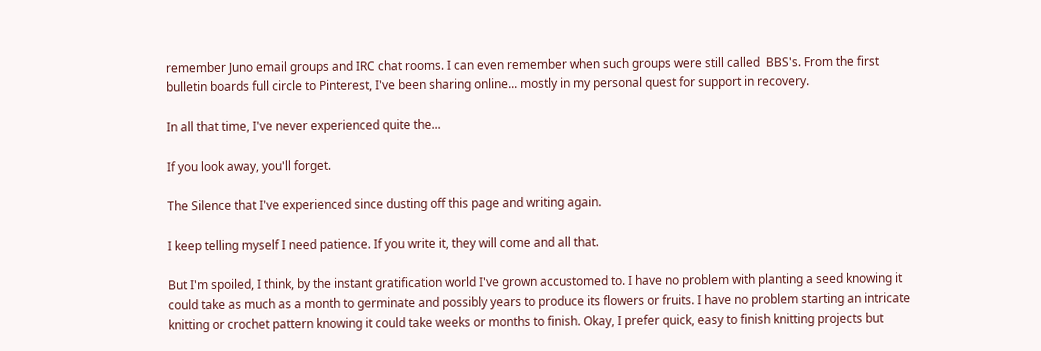remember Juno email groups and IRC chat rooms. I can even remember when such groups were still called  BBS's. From the first bulletin boards full circle to Pinterest, I've been sharing online... mostly in my personal quest for support in recovery.

In all that time, I've never experienced quite the...

If you look away, you'll forget.

The Silence that I've experienced since dusting off this page and writing again.

I keep telling myself I need patience. If you write it, they will come and all that.

But I'm spoiled, I think, by the instant gratification world I've grown accustomed to. I have no problem with planting a seed knowing it could take as much as a month to germinate and possibly years to produce its flowers or fruits. I have no problem starting an intricate knitting or crochet pattern knowing it could take weeks or months to finish. Okay, I prefer quick, easy to finish knitting projects but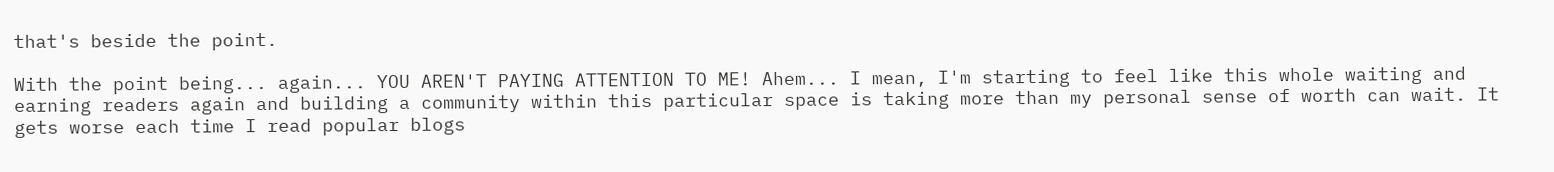that's beside the point.

With the point being... again... YOU AREN'T PAYING ATTENTION TO ME! Ahem... I mean, I'm starting to feel like this whole waiting and earning readers again and building a community within this particular space is taking more than my personal sense of worth can wait. It gets worse each time I read popular blogs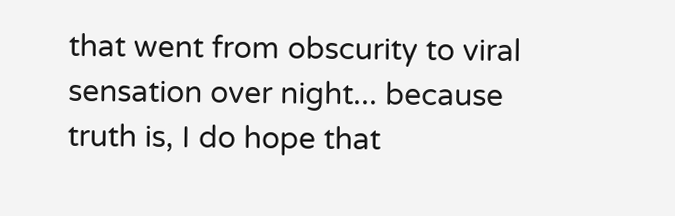that went from obscurity to viral sensation over night... because truth is, I do hope that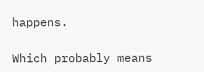happens.

Which probably means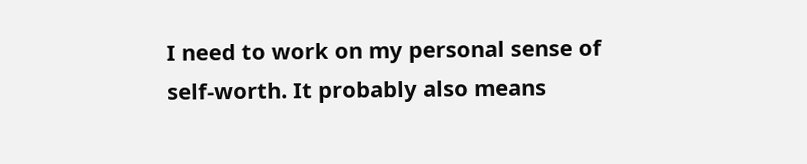I need to work on my personal sense of self-worth. It probably also means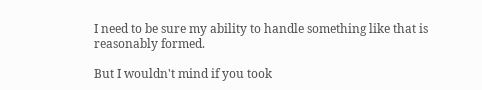I need to be sure my ability to handle something like that is reasonably formed.

But I wouldn't mind if you took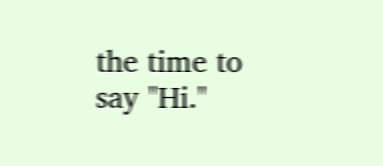the time to say "Hi."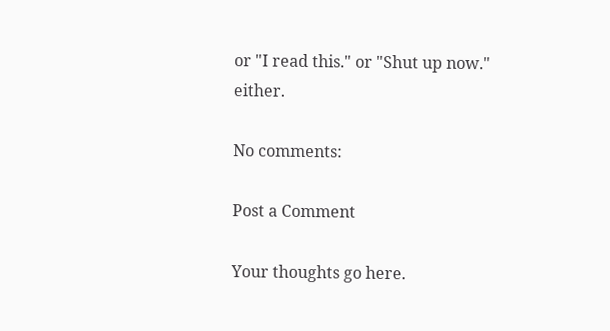or "I read this." or "Shut up now." either.

No comments:

Post a Comment

Your thoughts go here.